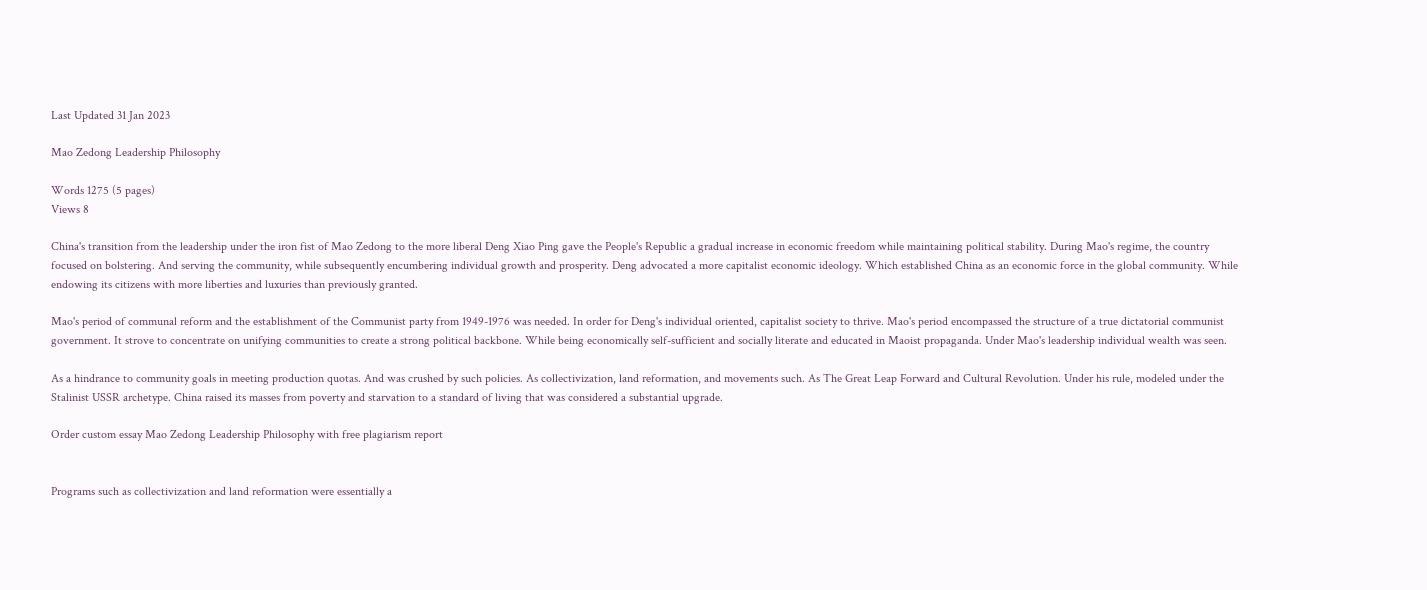Last Updated 31 Jan 2023

Mao Zedong Leadership Philosophy

Words 1275 (5 pages)
Views 8

China's transition from the leadership under the iron fist of Mao Zedong to the more liberal Deng Xiao Ping gave the People's Republic a gradual increase in economic freedom while maintaining political stability. During Mao's regime, the country focused on bolstering. And serving the community, while subsequently encumbering individual growth and prosperity. Deng advocated a more capitalist economic ideology. Which established China as an economic force in the global community. While endowing its citizens with more liberties and luxuries than previously granted.

Mao's period of communal reform and the establishment of the Communist party from 1949-1976 was needed. In order for Deng's individual oriented, capitalist society to thrive. Mao's period encompassed the structure of a true dictatorial communist government. It strove to concentrate on unifying communities to create a strong political backbone. While being economically self-sufficient and socially literate and educated in Maoist propaganda. Under Mao's leadership individual wealth was seen.

As a hindrance to community goals in meeting production quotas. And was crushed by such policies. As collectivization, land reformation, and movements such. As The Great Leap Forward and Cultural Revolution. Under his rule, modeled under the Stalinist USSR archetype. China raised its masses from poverty and starvation to a standard of living that was considered a substantial upgrade.

Order custom essay Mao Zedong Leadership Philosophy with free plagiarism report


Programs such as collectivization and land reformation were essentially a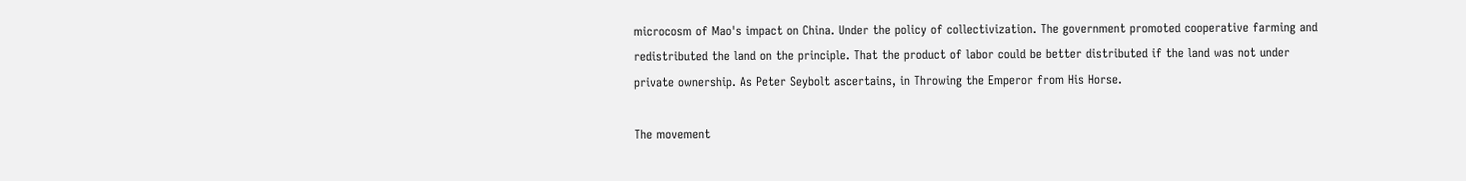microcosm of Mao's impact on China. Under the policy of collectivization. The government promoted cooperative farming and redistributed the land on the principle. That the product of labor could be better distributed if the land was not under private ownership. As Peter Seybolt ascertains, in Throwing the Emperor from His Horse.

The movement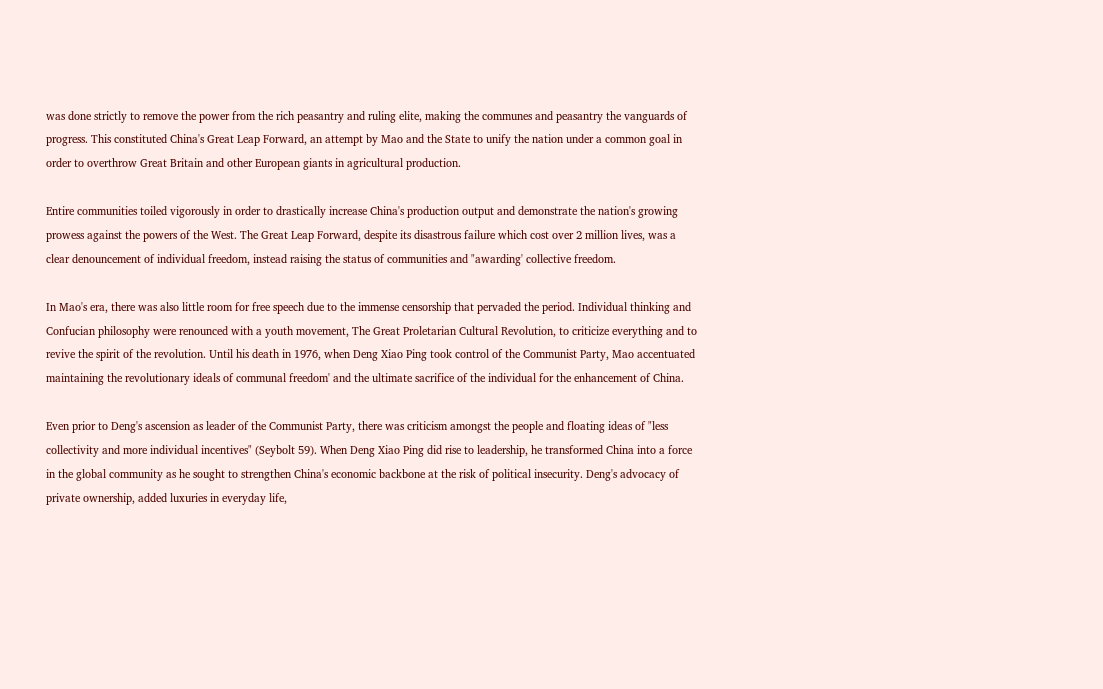was done strictly to remove the power from the rich peasantry and ruling elite, making the communes and peasantry the vanguards of progress. This constituted China's Great Leap Forward, an attempt by Mao and the State to unify the nation under a common goal in order to overthrow Great Britain and other European giants in agricultural production.

Entire communities toiled vigorously in order to drastically increase China's production output and demonstrate the nation's growing prowess against the powers of the West. The Great Leap Forward, despite its disastrous failure which cost over 2 million lives, was a clear denouncement of individual freedom, instead raising the status of communities and "awarding' collective freedom.

In Mao's era, there was also little room for free speech due to the immense censorship that pervaded the period. Individual thinking and Confucian philosophy were renounced with a youth movement, The Great Proletarian Cultural Revolution, to criticize everything and to revive the spirit of the revolution. Until his death in 1976, when Deng Xiao Ping took control of the Communist Party, Mao accentuated maintaining the revolutionary ideals of communal freedom' and the ultimate sacrifice of the individual for the enhancement of China.

Even prior to Deng's ascension as leader of the Communist Party, there was criticism amongst the people and floating ideas of "less collectivity and more individual incentives" (Seybolt 59). When Deng Xiao Ping did rise to leadership, he transformed China into a force in the global community as he sought to strengthen China's economic backbone at the risk of political insecurity. Deng's advocacy of private ownership, added luxuries in everyday life,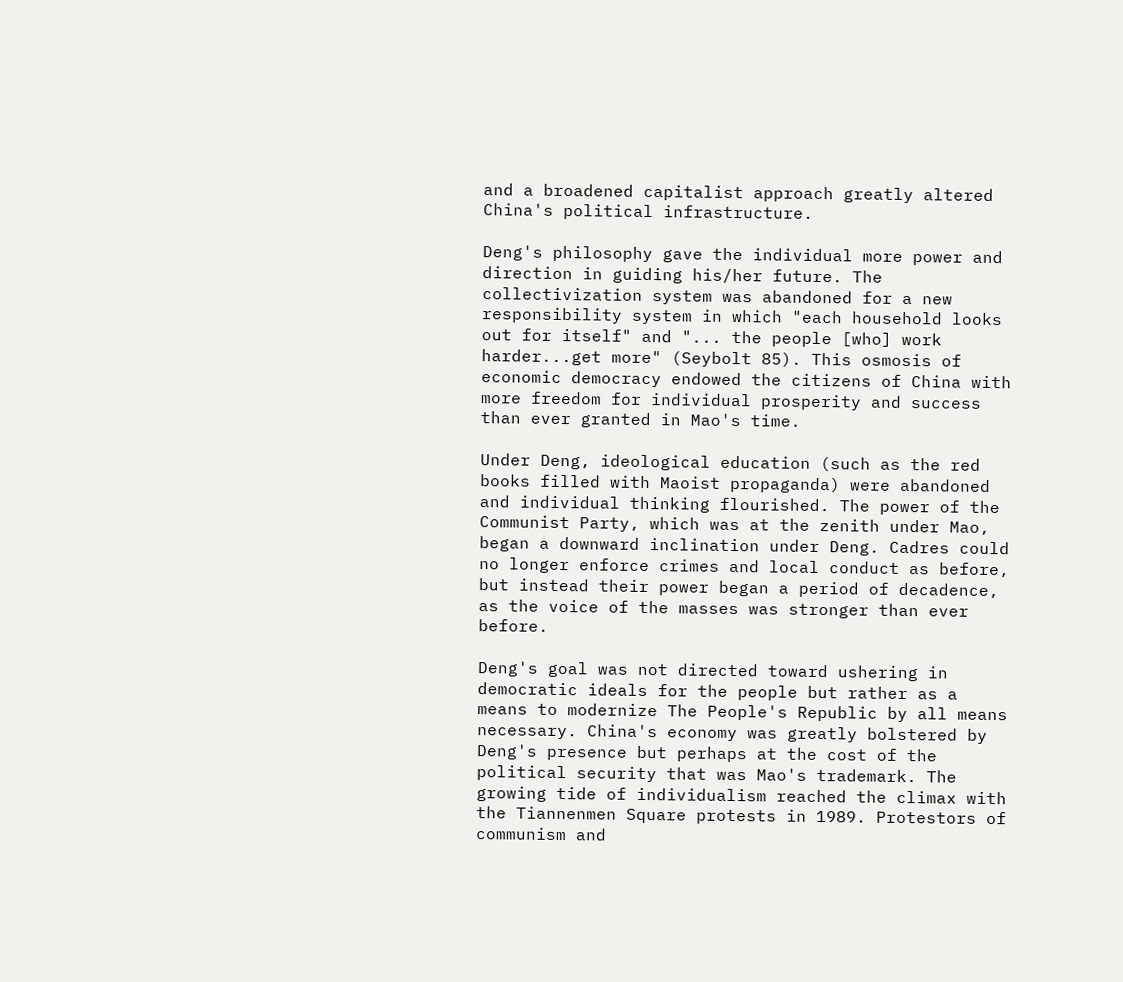and a broadened capitalist approach greatly altered China's political infrastructure.

Deng's philosophy gave the individual more power and direction in guiding his/her future. The collectivization system was abandoned for a new responsibility system in which "each household looks out for itself" and "... the people [who] work harder...get more" (Seybolt 85). This osmosis of economic democracy endowed the citizens of China with more freedom for individual prosperity and success than ever granted in Mao's time.

Under Deng, ideological education (such as the red books filled with Maoist propaganda) were abandoned and individual thinking flourished. The power of the Communist Party, which was at the zenith under Mao, began a downward inclination under Deng. Cadres could no longer enforce crimes and local conduct as before, but instead their power began a period of decadence, as the voice of the masses was stronger than ever before.

Deng's goal was not directed toward ushering in democratic ideals for the people but rather as a means to modernize The People's Republic by all means necessary. China's economy was greatly bolstered by Deng's presence but perhaps at the cost of the political security that was Mao's trademark. The growing tide of individualism reached the climax with the Tiannenmen Square protests in 1989. Protestors of communism and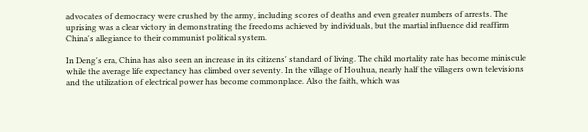advocates of democracy were crushed by the army, including scores of deaths and even greater numbers of arrests. The uprising was a clear victory in demonstrating the freedoms achieved by individuals, but the martial influence did reaffirm China's allegiance to their communist political system.

In Deng's era, China has also seen an increase in its citizens' standard of living. The child mortality rate has become miniscule while the average life expectancy has climbed over seventy. In the village of Houhua, nearly half the villagers own televisions and the utilization of electrical power has become commonplace. Also the faith, which was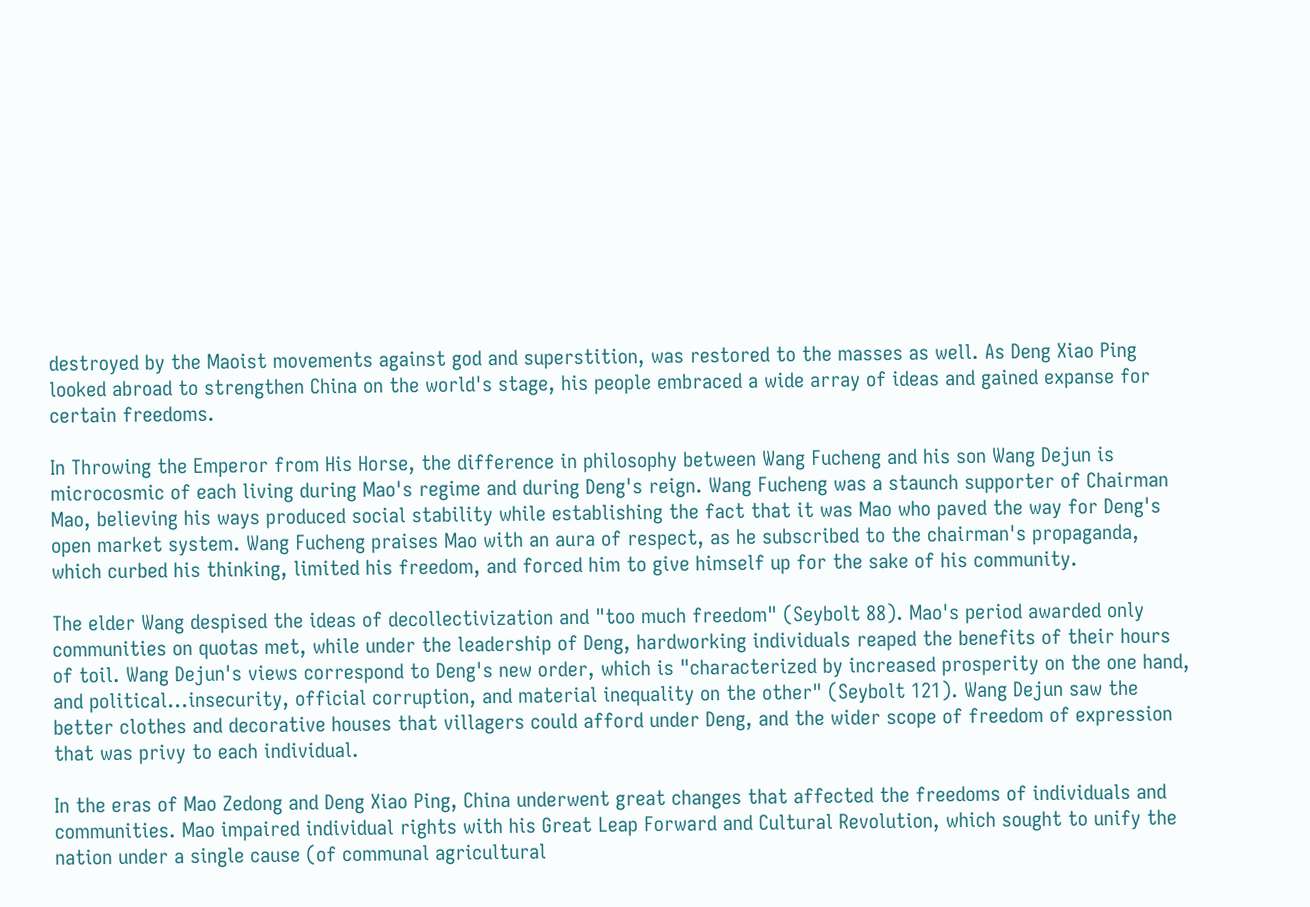destroyed by the Maoist movements against god and superstition, was restored to the masses as well. As Deng Xiao Ping looked abroad to strengthen China on the world's stage, his people embraced a wide array of ideas and gained expanse for certain freedoms.

In Throwing the Emperor from His Horse, the difference in philosophy between Wang Fucheng and his son Wang Dejun is microcosmic of each living during Mao's regime and during Deng's reign. Wang Fucheng was a staunch supporter of Chairman Mao, believing his ways produced social stability while establishing the fact that it was Mao who paved the way for Deng's open market system. Wang Fucheng praises Mao with an aura of respect, as he subscribed to the chairman's propaganda, which curbed his thinking, limited his freedom, and forced him to give himself up for the sake of his community.

The elder Wang despised the ideas of decollectivization and "too much freedom" (Seybolt 88). Mao's period awarded only communities on quotas met, while under the leadership of Deng, hardworking individuals reaped the benefits of their hours of toil. Wang Dejun's views correspond to Deng's new order, which is "characterized by increased prosperity on the one hand, and political...insecurity, official corruption, and material inequality on the other" (Seybolt 121). Wang Dejun saw the better clothes and decorative houses that villagers could afford under Deng, and the wider scope of freedom of expression that was privy to each individual.

In the eras of Mao Zedong and Deng Xiao Ping, China underwent great changes that affected the freedoms of individuals and communities. Mao impaired individual rights with his Great Leap Forward and Cultural Revolution, which sought to unify the nation under a single cause (of communal agricultural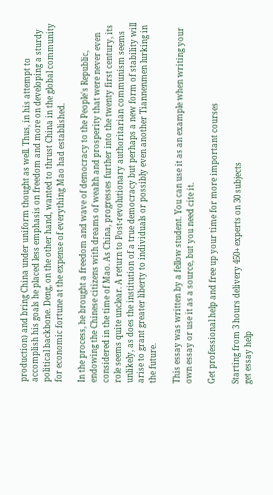production) and bring China under uniform thought as well. Thus, in his attempt to accomplish his goals he placed less emphasis on freedom and more on developing a sturdy political backbone. Deng, on the other hand, wanted to thrust China in the global community for economic fortune at the expense of everything Mao had established.

In the process, he brought a freedom and wave of democracy to the People's Republic, endowing the Chinese citizens with dreams of wealth and prosperity that were never even considered in the time of Mao. As China, progresses further into the twenty first century, its role seems quite unclear. A return to Post-revolutionary authoritarian communism seems unlikely, as does the institution of a true democracy but perhaps a new form of stability will arise to grant greater liberty to individuals or possibly even another Tiannenmen lurking in the future.

This essay was written by a fellow student. You can use it as an example when writing your own essay or use it as a source, but you need cite it.

Get professional help and free up your time for more important courses

Starting from 3 hours delivery 450+ experts on 30 subjects
get essay help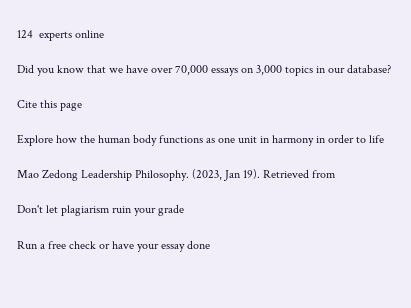124  experts online

Did you know that we have over 70,000 essays on 3,000 topics in our database?

Cite this page

Explore how the human body functions as one unit in harmony in order to life

Mao Zedong Leadership Philosophy. (2023, Jan 19). Retrieved from

Don't let plagiarism ruin your grade

Run a free check or have your essay done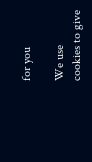for you

We use cookies to give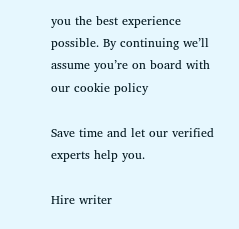you the best experience possible. By continuing we’ll assume you’re on board with our cookie policy

Save time and let our verified experts help you.

Hire writer